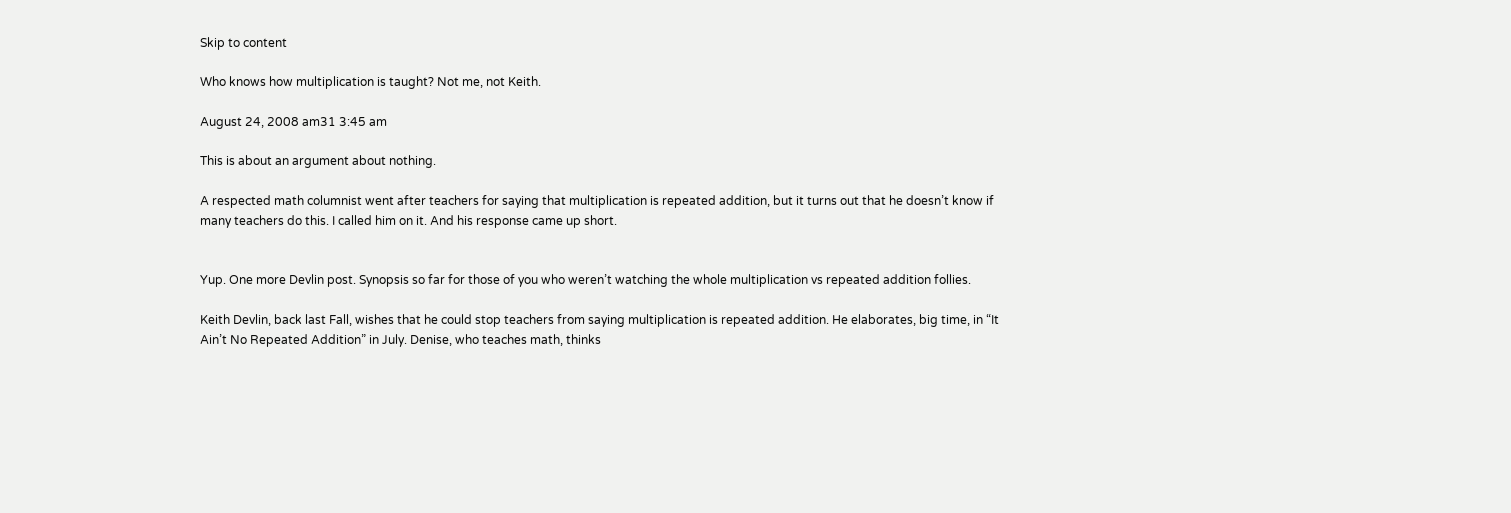Skip to content

Who knows how multiplication is taught? Not me, not Keith.

August 24, 2008 am31 3:45 am

This is about an argument about nothing.

A respected math columnist went after teachers for saying that multiplication is repeated addition, but it turns out that he doesn’t know if many teachers do this. I called him on it. And his response came up short.


Yup. One more Devlin post. Synopsis so far for those of you who weren’t watching the whole multiplication vs repeated addition follies.

Keith Devlin, back last Fall, wishes that he could stop teachers from saying multiplication is repeated addition. He elaborates, big time, in “It Ain’t No Repeated Addition” in July. Denise, who teaches math, thinks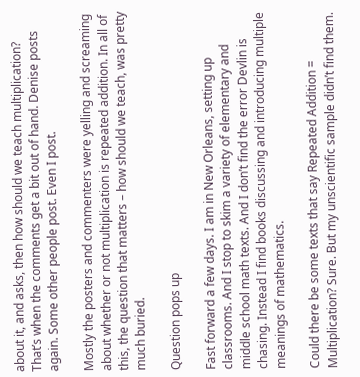about it, and asks, then how should we teach multiplication? That’s when the comments get a bit out of hand. Denise posts again. Some other people post. Even I post.

Mostly the posters and commenters were yelling and screaming about whether or not multiplication is repeated addition. In all of this, the question that matters – how should we teach, was pretty much buried.

Question pops up

Fast forward a few days. I am in New Orleans, setting up classrooms. And I stop to skim a variety of elementary and middle school math texts. And I don’t find the error Devlin is chasing. Instead I find books discussing and introducing multiple meanings of mathematics.

Could there be some texts that say Repeated Addition = Multiplication? Sure. But my unscientific sample didn’t find them.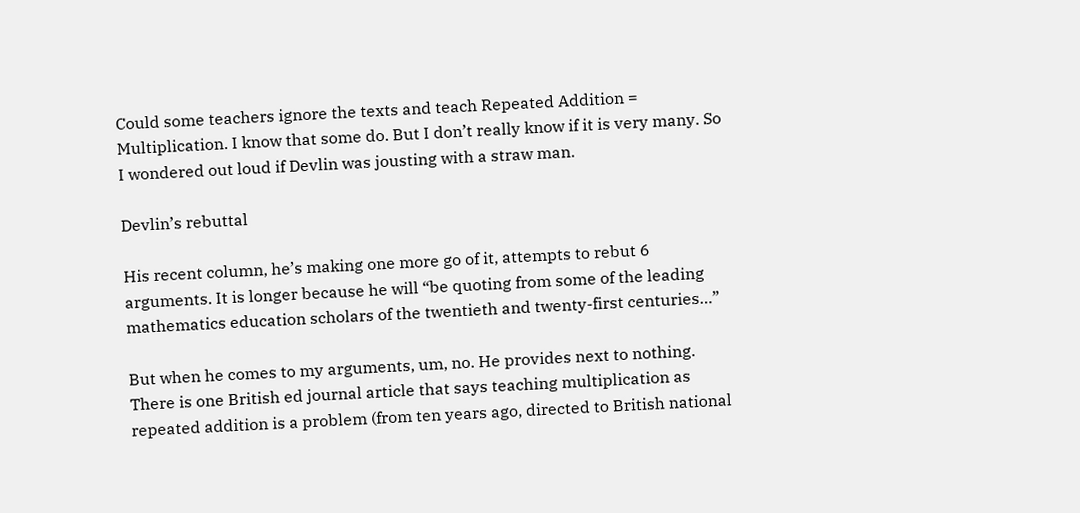Could some teachers ignore the texts and teach Repeated Addition = Multiplication. I know that some do. But I don’t really know if it is very many. So I wondered out loud if Devlin was jousting with a straw man.

Devlin’s rebuttal

His recent column, he’s making one more go of it, attempts to rebut 6 arguments. It is longer because he will “be quoting from some of the leading mathematics education scholars of the twentieth and twenty-first centuries…”

But when he comes to my arguments, um, no. He provides next to nothing. There is one British ed journal article that says teaching multiplication as repeated addition is a problem (from ten years ago, directed to British national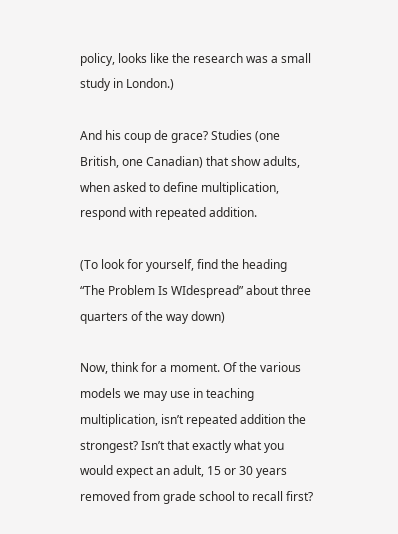policy, looks like the research was a small study in London.)

And his coup de grace? Studies (one British, one Canadian) that show adults, when asked to define multiplication, respond with repeated addition.

(To look for yourself, find the heading “The Problem Is WIdespread” about three quarters of the way down)

Now, think for a moment. Of the various models we may use in teaching multiplication, isn’t repeated addition the strongest? Isn’t that exactly what you would expect an adult, 15 or 30 years removed from grade school to recall first?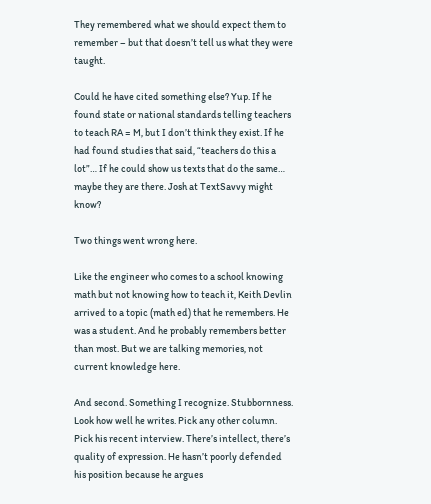They remembered what we should expect them to remember – but that doesn’t tell us what they were taught.

Could he have cited something else? Yup. If he found state or national standards telling teachers to teach RA = M, but I don’t think they exist. If he had found studies that said, “teachers do this a lot”… If he could show us texts that do the same… maybe they are there. Josh at TextSavvy might know?

Two things went wrong here.

Like the engineer who comes to a school knowing math but not knowing how to teach it, Keith Devlin arrived to a topic (math ed) that he remembers. He was a student. And he probably remembers better than most. But we are talking memories, not current knowledge here.

And second. Something I recognize. Stubbornness. Look how well he writes. Pick any other column. Pick his recent interview. There’s intellect, there’s quality of expression. He hasn’t poorly defended his position because he argues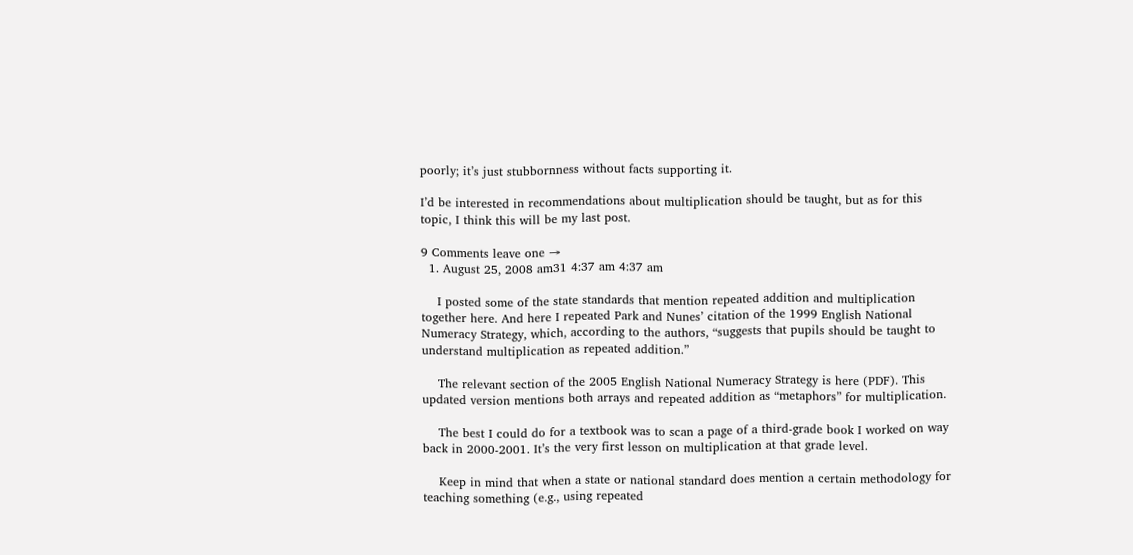poorly; it’s just stubbornness without facts supporting it.

I’d be interested in recommendations about multiplication should be taught, but as for this topic, I think this will be my last post.

9 Comments leave one →
  1. August 25, 2008 am31 4:37 am 4:37 am

    I posted some of the state standards that mention repeated addition and multiplication together here. And here I repeated Park and Nunes’ citation of the 1999 English National Numeracy Strategy, which, according to the authors, “suggests that pupils should be taught to understand multiplication as repeated addition.”

    The relevant section of the 2005 English National Numeracy Strategy is here (PDF). This updated version mentions both arrays and repeated addition as “metaphors” for multiplication.

    The best I could do for a textbook was to scan a page of a third-grade book I worked on way back in 2000-2001. It’s the very first lesson on multiplication at that grade level.

    Keep in mind that when a state or national standard does mention a certain methodology for teaching something (e.g., using repeated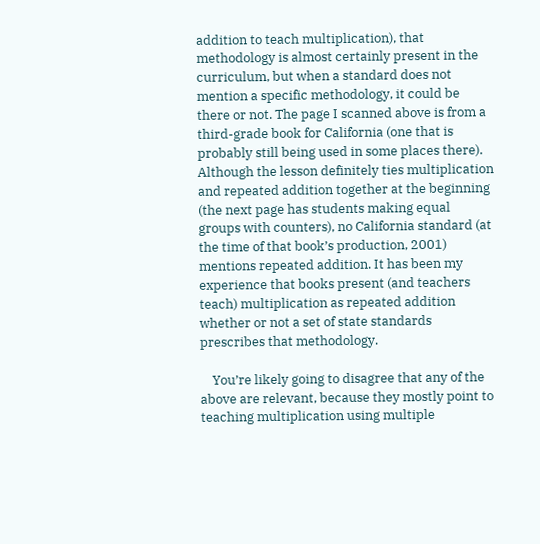addition to teach multiplication), that methodology is almost certainly present in the curriculum, but when a standard does not mention a specific methodology, it could be there or not. The page I scanned above is from a third-grade book for California (one that is probably still being used in some places there). Although the lesson definitely ties multiplication and repeated addition together at the beginning (the next page has students making equal groups with counters), no California standard (at the time of that book’s production, 2001) mentions repeated addition. It has been my experience that books present (and teachers teach) multiplication as repeated addition whether or not a set of state standards prescribes that methodology.

    You’re likely going to disagree that any of the above are relevant, because they mostly point to teaching multiplication using multiple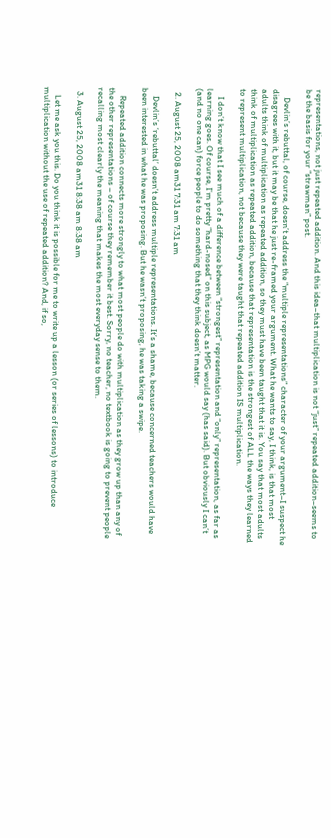representations, not just repeated addition. And this idea–that multiplication is not “just” repeated addition–seems to be the basis for your “strawman” post.

    Devlin’s rebuttal, of course, doesn’t address the “multiple representations” character of your argument–I suspect he disagrees with it, but it may be that he just re-framed your argument. What he wants to say, I think, is that most adults think of multiplication as repeated addition, so they must have been taught that it is. You say that most adults think of multiplication as repeated addition, because that representation is the strongest of ALL the ways they learned to represent multiplication, not because they were taught that repeated addition IS multiplication.

    I don’t know that I see much of a difference between “strongest” representation and “only” representation, as far as learning goes. Of course, I’m pretty “hard-nosed” on this subject, as MPG would say (has said). But obviously I can’t (and no one can) force people to do something that they think doesn’t matter.

  2. August 25, 2008 am31 7:31 am 7:31 am

    Devlin’s ‘rebuttal’ doesn’t address multiple representations. It’s a shame, because concerned teachers would have been interested in what he was proposing. But he wasn’t proposing, he was taking a swipe.

    Repeated addition connects more strongly to what most people do with multiplication as they grow up than any of the other representations – of course they remember it best. Sorry, no teacher, no textbook is going to prevent people recalling most clearly the meaning that makes the most everyday sense to them.

  3. August 25, 2008 am31 8:38 am 8:38 am

    Let me ask you this. Do you think it is possible for me to write up a lesson (or series of lessons) to introduce multiplication without the use of repeated addition? And, if so,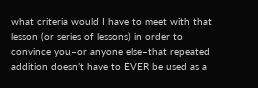what criteria would I have to meet with that lesson (or series of lessons) in order to convince you–or anyone else–that repeated addition doesn’t have to EVER be used as a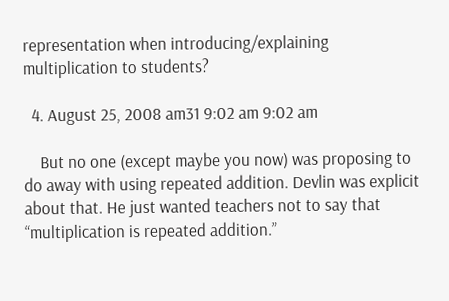representation when introducing/explaining multiplication to students?

  4. August 25, 2008 am31 9:02 am 9:02 am

    But no one (except maybe you now) was proposing to do away with using repeated addition. Devlin was explicit about that. He just wanted teachers not to say that “multiplication is repeated addition.”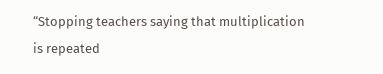“Stopping teachers saying that multiplication is repeated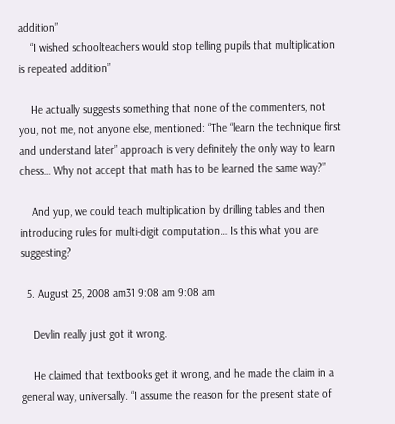addition”
    “I wished schoolteachers would stop telling pupils that multiplication is repeated addition”

    He actually suggests something that none of the commenters, not you, not me, not anyone else, mentioned: “The “learn the technique first and understand later” approach is very definitely the only way to learn chess… Why not accept that math has to be learned the same way?”

    And yup, we could teach multiplication by drilling tables and then introducing rules for multi-digit computation… Is this what you are suggesting?

  5. August 25, 2008 am31 9:08 am 9:08 am

    Devlin really just got it wrong.

    He claimed that textbooks get it wrong, and he made the claim in a general way, universally. “I assume the reason for the present state of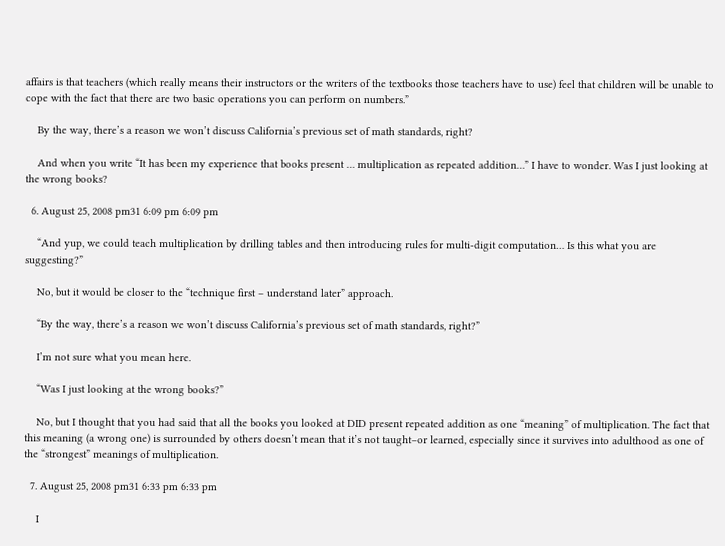affairs is that teachers (which really means their instructors or the writers of the textbooks those teachers have to use) feel that children will be unable to cope with the fact that there are two basic operations you can perform on numbers.”

    By the way, there’s a reason we won’t discuss California’s previous set of math standards, right?

    And when you write “It has been my experience that books present … multiplication as repeated addition…” I have to wonder. Was I just looking at the wrong books?

  6. August 25, 2008 pm31 6:09 pm 6:09 pm

    “And yup, we could teach multiplication by drilling tables and then introducing rules for multi-digit computation… Is this what you are suggesting?”

    No, but it would be closer to the “technique first – understand later” approach.

    “By the way, there’s a reason we won’t discuss California’s previous set of math standards, right?”

    I’m not sure what you mean here.

    “Was I just looking at the wrong books?”

    No, but I thought that you had said that all the books you looked at DID present repeated addition as one “meaning” of multiplication. The fact that this meaning (a wrong one) is surrounded by others doesn’t mean that it’s not taught–or learned, especially since it survives into adulthood as one of the “strongest” meanings of multiplication.

  7. August 25, 2008 pm31 6:33 pm 6:33 pm

    I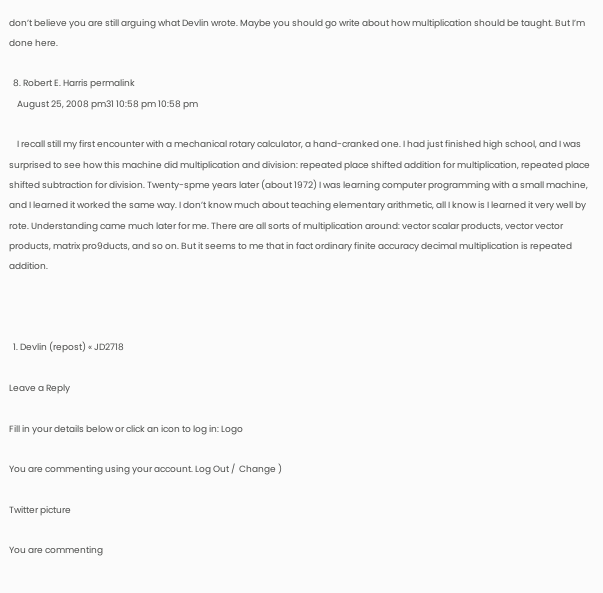don’t believe you are still arguing what Devlin wrote. Maybe you should go write about how multiplication should be taught. But I’m done here.

  8. Robert E. Harris permalink
    August 25, 2008 pm31 10:58 pm 10:58 pm

    I recall still my first encounter with a mechanical rotary calculator, a hand-cranked one. I had just finished high school, and I was surprised to see how this machine did multiplication and division: repeated place shifted addition for multiplication, repeated place shifted subtraction for division. Twenty-spme years later (about 1972) I was learning computer programming with a small machine, and I learned it worked the same way. I don’t know much about teaching elementary arithmetic, all I know is I learned it very well by rote. Understanding came much later for me. There are all sorts of multiplication around: vector scalar products, vector vector products, matrix pro9ducts, and so on. But it seems to me that in fact ordinary finite accuracy decimal multiplication is repeated addition.



  1. Devlin (repost) « JD2718

Leave a Reply

Fill in your details below or click an icon to log in: Logo

You are commenting using your account. Log Out /  Change )

Twitter picture

You are commenting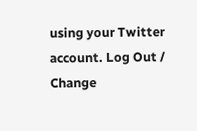using your Twitter account. Log Out /  Change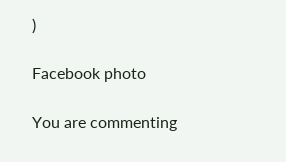)

Facebook photo

You are commenting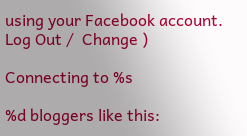using your Facebook account. Log Out /  Change )

Connecting to %s

%d bloggers like this: